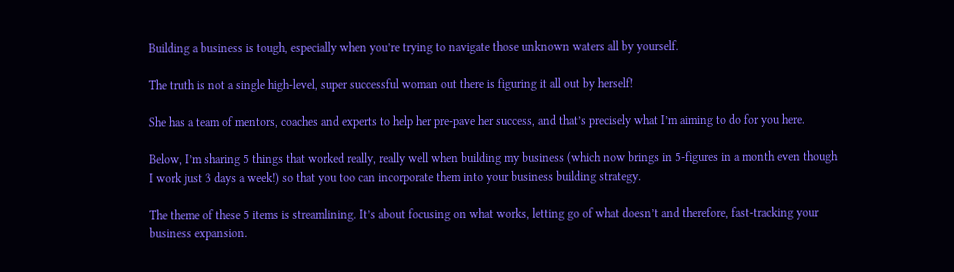Building a business is tough, especially when you’re trying to navigate those unknown waters all by yourself.

The truth is not a single high-level, super successful woman out there is figuring it all out by herself!

She has a team of mentors, coaches and experts to help her pre-pave her success, and that’s precisely what I’m aiming to do for you here.

Below, I’m sharing 5 things that worked really, really well when building my business (which now brings in 5-figures in a month even though I work just 3 days a week!) so that you too can incorporate them into your business building strategy.

The theme of these 5 items is streamlining. It’s about focusing on what works, letting go of what doesn’t and therefore, fast-tracking your business expansion.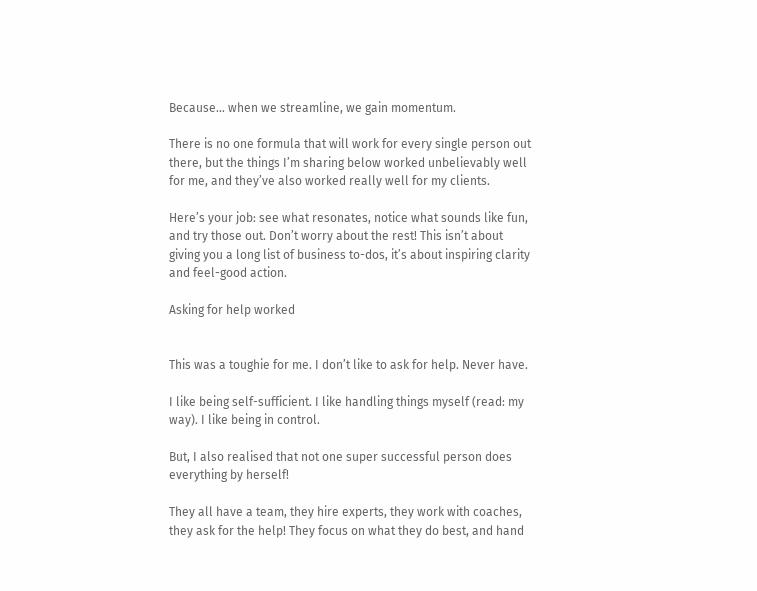Because… when we streamline, we gain momentum.

There is no one formula that will work for every single person out there, but the things I’m sharing below worked unbelievably well for me, and they’ve also worked really well for my clients.

Here’s your job: see what resonates, notice what sounds like fun, and try those out. Don’t worry about the rest! This isn’t about giving you a long list of business to-dos, it’s about inspiring clarity and feel-good action.

Asking for help worked


This was a toughie for me. I don’t like to ask for help. Never have.

I like being self-sufficient. I like handling things myself (read: my way). I like being in control.

But, I also realised that not one super successful person does everything by herself!

They all have a team, they hire experts, they work with coaches, they ask for the help! They focus on what they do best, and hand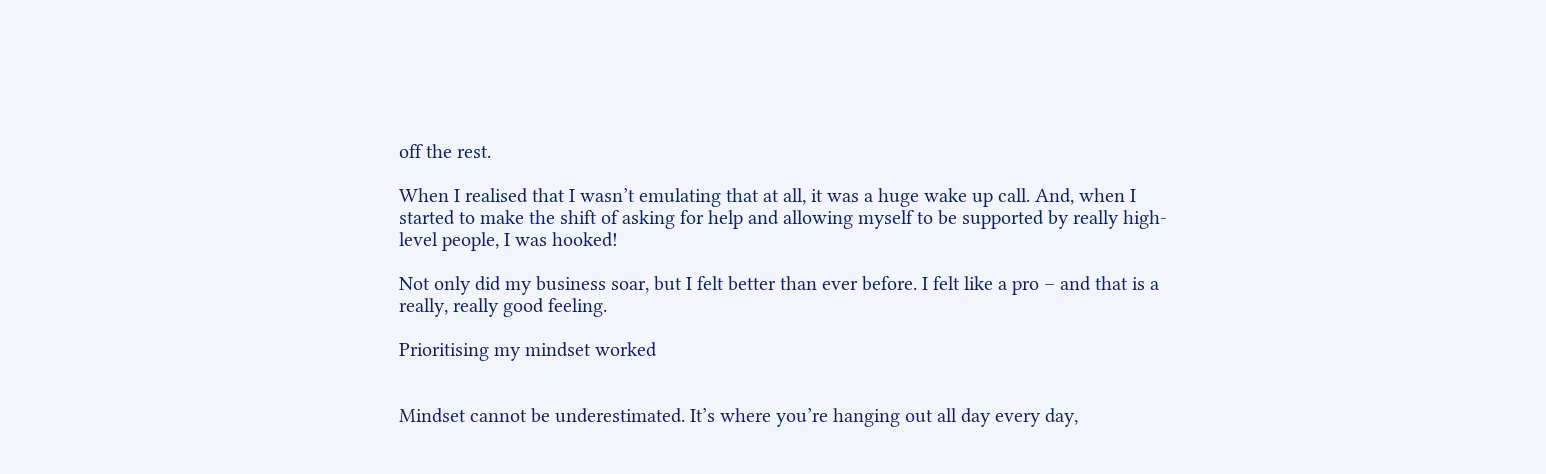off the rest.

When I realised that I wasn’t emulating that at all, it was a huge wake up call. And, when I started to make the shift of asking for help and allowing myself to be supported by really high-level people, I was hooked!

Not only did my business soar, but I felt better than ever before. I felt like a pro – and that is a really, really good feeling.

Prioritising my mindset worked


Mindset cannot be underestimated. It’s where you’re hanging out all day every day,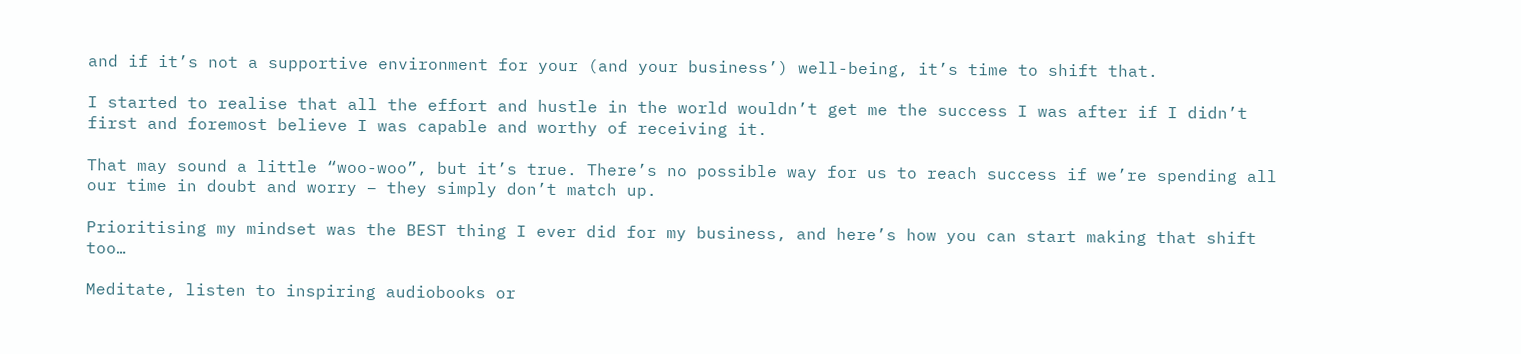and if it’s not a supportive environment for your (and your business’) well-being, it’s time to shift that.

I started to realise that all the effort and hustle in the world wouldn’t get me the success I was after if I didn’t first and foremost believe I was capable and worthy of receiving it.

That may sound a little “woo-woo”, but it’s true. There’s no possible way for us to reach success if we’re spending all our time in doubt and worry – they simply don’t match up.

Prioritising my mindset was the BEST thing I ever did for my business, and here’s how you can start making that shift too…

Meditate, listen to inspiring audiobooks or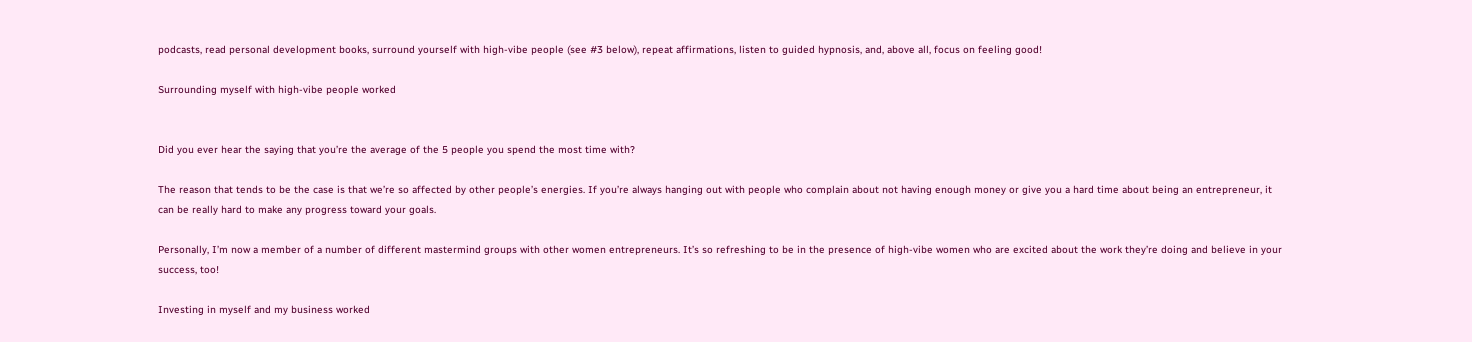podcasts, read personal development books, surround yourself with high-vibe people (see #3 below), repeat affirmations, listen to guided hypnosis, and, above all, focus on feeling good!

Surrounding myself with high-vibe people worked


Did you ever hear the saying that you’re the average of the 5 people you spend the most time with?

The reason that tends to be the case is that we’re so affected by other people’s energies. If you’re always hanging out with people who complain about not having enough money or give you a hard time about being an entrepreneur, it can be really hard to make any progress toward your goals.

Personally, I’m now a member of a number of different mastermind groups with other women entrepreneurs. It’s so refreshing to be in the presence of high-vibe women who are excited about the work they’re doing and believe in your success, too!

Investing in myself and my business worked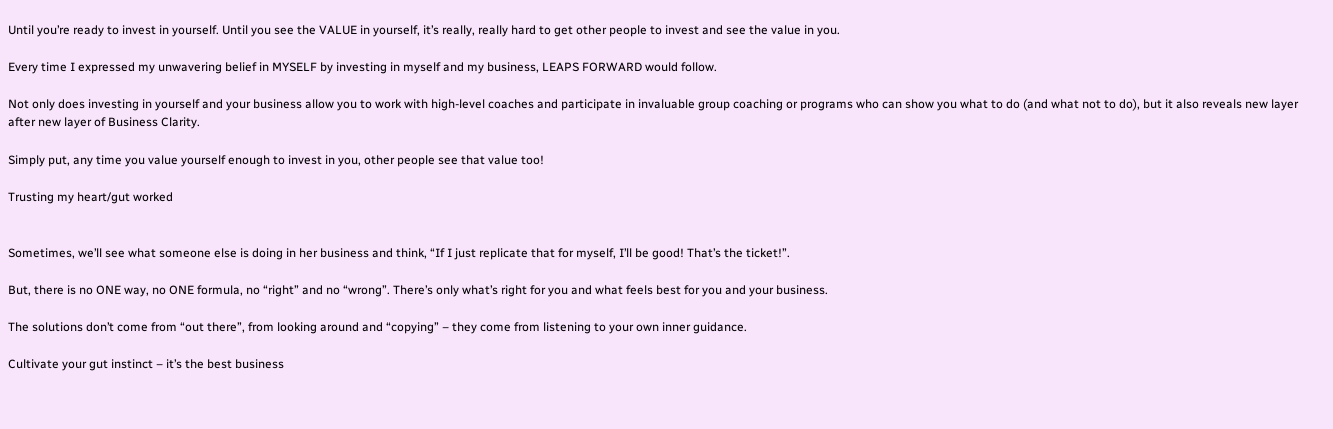Until you’re ready to invest in yourself. Until you see the VALUE in yourself, it’s really, really hard to get other people to invest and see the value in you.

Every time I expressed my unwavering belief in MYSELF by investing in myself and my business, LEAPS FORWARD would follow.

Not only does investing in yourself and your business allow you to work with high-level coaches and participate in invaluable group coaching or programs who can show you what to do (and what not to do), but it also reveals new layer after new layer of Business Clarity.

Simply put, any time you value yourself enough to invest in you, other people see that value too!

Trusting my heart/gut worked


Sometimes, we’ll see what someone else is doing in her business and think, “If I just replicate that for myself, I’ll be good! That’s the ticket!”.

But, there is no ONE way, no ONE formula, no “right” and no “wrong”. There’s only what’s right for you and what feels best for you and your business.

The solutions don’t come from “out there”, from looking around and “copying” – they come from listening to your own inner guidance.

Cultivate your gut instinct – it’s the best business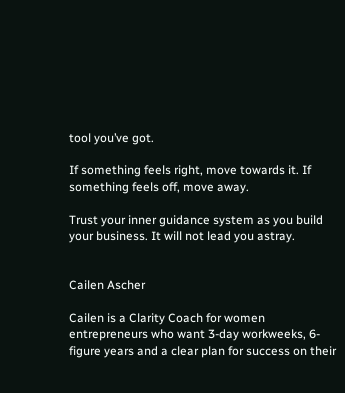tool you’ve got.

If something feels right, move towards it. If something feels off, move away.

Trust your inner guidance system as you build your business. It will not lead you astray.


Cailen Ascher

Cailen is a Clarity Coach for women entrepreneurs who want 3-day workweeks, 6-figure years and a clear plan for success on their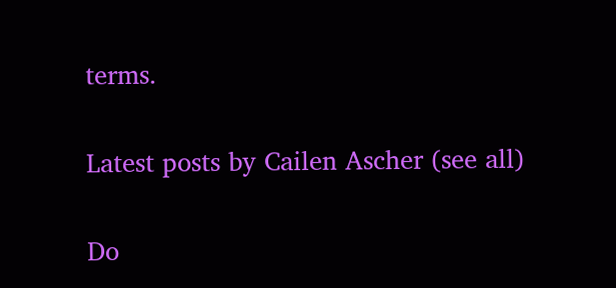terms.

Latest posts by Cailen Ascher (see all)

Do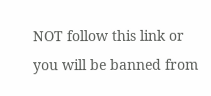NOT follow this link or you will be banned from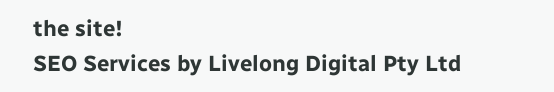the site!
SEO Services by Livelong Digital Pty Ltd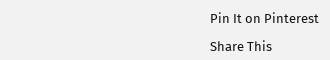Pin It on Pinterest

Share This